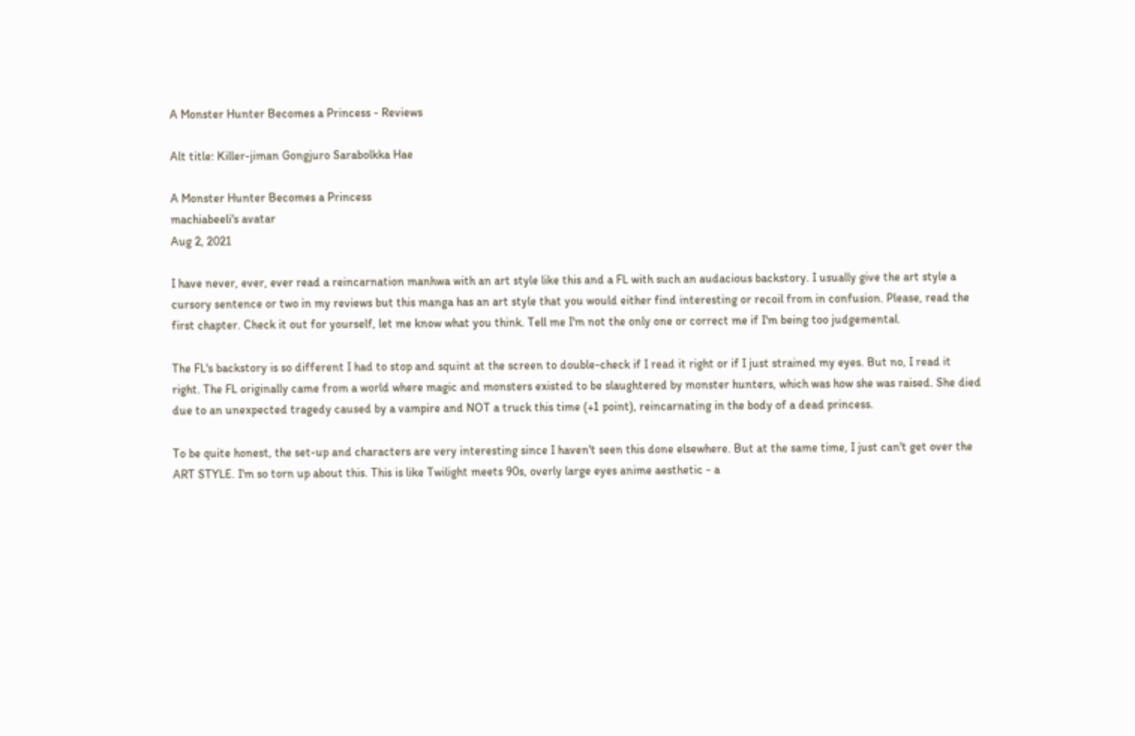A Monster Hunter Becomes a Princess - Reviews

Alt title: Killer-jiman Gongjuro Sarabolkka Hae

A Monster Hunter Becomes a Princess
machiabeeli's avatar
Aug 2, 2021

I have never, ever, ever read a reincarnation manhwa with an art style like this and a FL with such an audacious backstory. I usually give the art style a cursory sentence or two in my reviews but this manga has an art style that you would either find interesting or recoil from in confusion. Please, read the first chapter. Check it out for yourself, let me know what you think. Tell me I'm not the only one or correct me if I'm being too judgemental.

The FL's backstory is so different I had to stop and squint at the screen to double-check if I read it right or if I just strained my eyes. But no, I read it right. The FL originally came from a world where magic and monsters existed to be slaughtered by monster hunters, which was how she was raised. She died due to an unexpected tragedy caused by a vampire and NOT a truck this time (+1 point), reincarnating in the body of a dead princess.

To be quite honest, the set-up and characters are very interesting since I haven't seen this done elsewhere. But at the same time, I just can't get over the ART STYLE. I'm so torn up about this. This is like Twilight meets 90s, overly large eyes anime aesthetic - a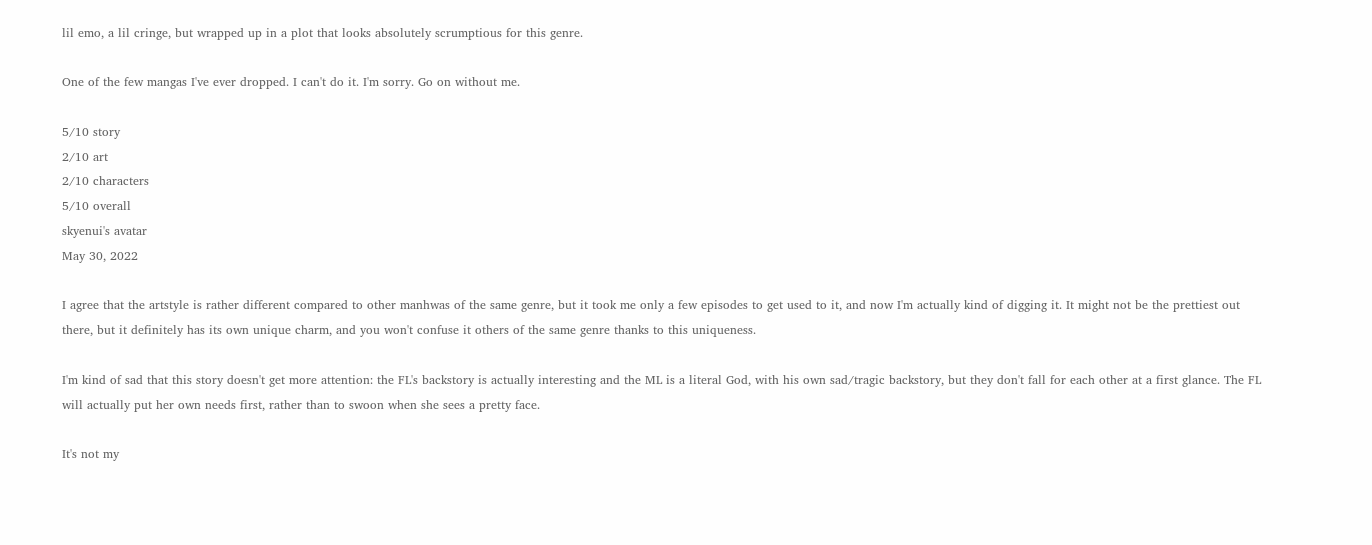lil emo, a lil cringe, but wrapped up in a plot that looks absolutely scrumptious for this genre.

One of the few mangas I've ever dropped. I can't do it. I'm sorry. Go on without me.

5/10 story
2/10 art
2/10 characters
5/10 overall
skyenui's avatar
May 30, 2022

I agree that the artstyle is rather different compared to other manhwas of the same genre, but it took me only a few episodes to get used to it, and now I'm actually kind of digging it. It might not be the prettiest out there, but it definitely has its own unique charm, and you won't confuse it others of the same genre thanks to this uniqueness.

I'm kind of sad that this story doesn't get more attention: the FL's backstory is actually interesting and the ML is a literal God, with his own sad/tragic backstory, but they don't fall for each other at a first glance. The FL will actually put her own needs first, rather than to swoon when she sees a pretty face.

It's not my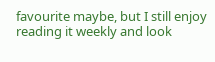favourite maybe, but I still enjoy reading it weekly and look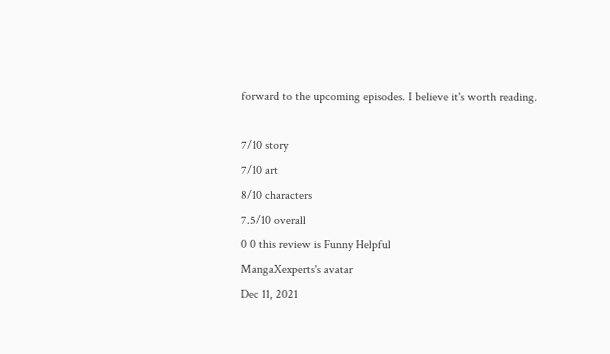forward to the upcoming episodes. I believe it's worth reading.

7/10 story
7/10 art
8/10 characters
7.5/10 overall
0 0 this review is Funny Helpful
MangaXexperts's avatar
Dec 11, 2021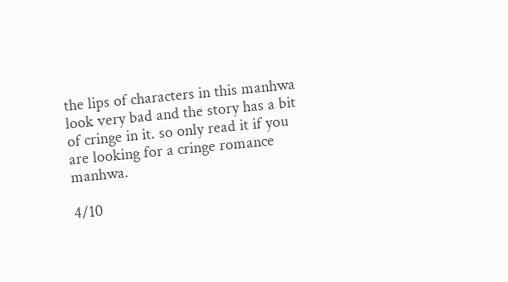the lips of characters in this manhwa look very bad and the story has a bit of cringe in it. so only read it if you are looking for a cringe romance manhwa.

4/10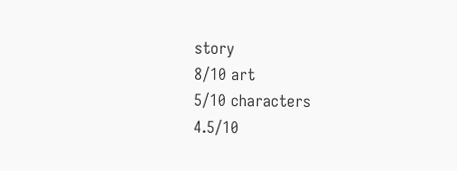story
8/10 art
5/10 characters
4.5/10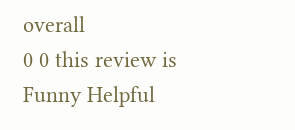overall
0 0 this review is Funny Helpful